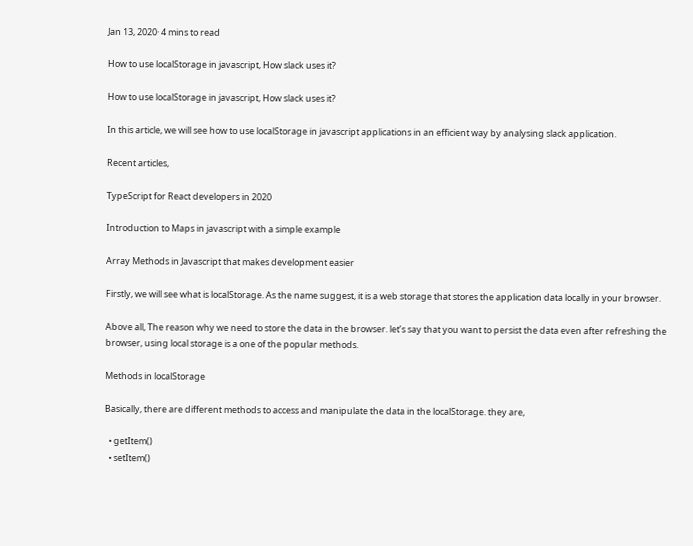Jan 13, 2020· 4 mins to read

How to use localStorage in javascript, How slack uses it?

How to use localStorage in javascript, How slack uses it?

In this article, we will see how to use localStorage in javascript applications in an efficient way by analysing slack application.

Recent articles,

TypeScript for React developers in 2020

Introduction to Maps in javascript with a simple example

Array Methods in Javascript that makes development easier

Firstly, we will see what is localStorage. As the name suggest, it is a web storage that stores the application data locally in your browser.

Above all, The reason why we need to store the data in the browser. let’s say that you want to persist the data even after refreshing the browser, using local storage is a one of the popular methods.

Methods in localStorage

Basically, there are different methods to access and manipulate the data in the localStorage. they are,

  • getItem()
  • setItem()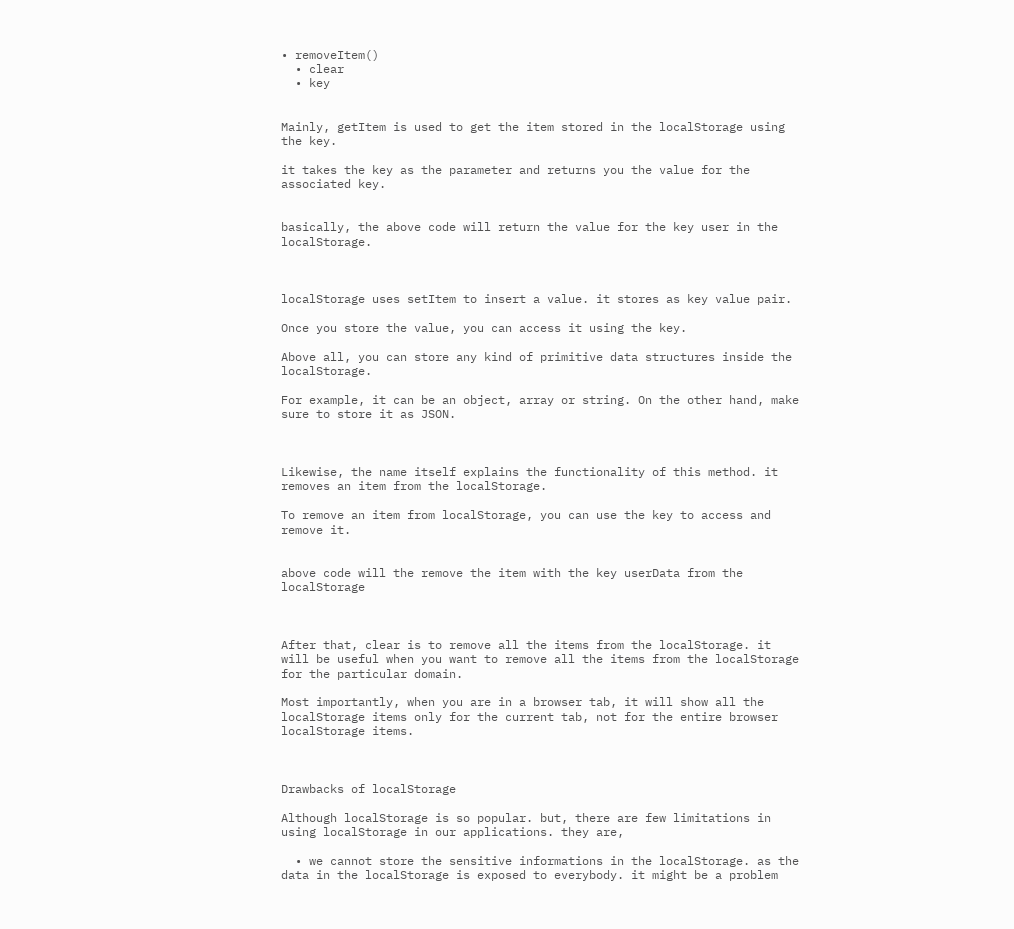• removeItem()
  • clear
  • key


Mainly, getItem is used to get the item stored in the localStorage using the key.

it takes the key as the parameter and returns you the value for the associated key.


basically, the above code will return the value for the key user in the localStorage.



localStorage uses setItem to insert a value. it stores as key value pair.

Once you store the value, you can access it using the key.

Above all, you can store any kind of primitive data structures inside the localStorage.

For example, it can be an object, array or string. On the other hand, make sure to store it as JSON.



Likewise, the name itself explains the functionality of this method. it removes an item from the localStorage.

To remove an item from localStorage, you can use the key to access and remove it.


above code will the remove the item with the key userData from the localStorage



After that, clear is to remove all the items from the localStorage. it will be useful when you want to remove all the items from the localStorage for the particular domain.

Most importantly, when you are in a browser tab, it will show all the localStorage items only for the current tab, not for the entire browser localStorage items.



Drawbacks of localStorage

Although localStorage is so popular. but, there are few limitations in using localStorage in our applications. they are,

  • we cannot store the sensitive informations in the localStorage. as the data in the localStorage is exposed to everybody. it might be a problem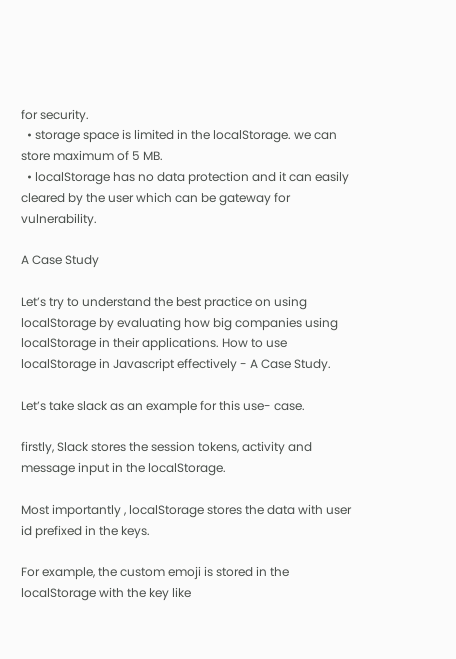for security.
  • storage space is limited in the localStorage. we can store maximum of 5 MB.
  • localStorage has no data protection and it can easily cleared by the user which can be gateway for vulnerability.

A Case Study

Let’s try to understand the best practice on using localStorage by evaluating how big companies using localStorage in their applications. How to use localStorage in Javascript effectively - A Case Study.

Let’s take slack as an example for this use- case.

firstly, Slack stores the session tokens, activity and message input in the localStorage.

Most importantly , localStorage stores the data with user id prefixed in the keys.

For example, the custom emoji is stored in the localStorage with the key like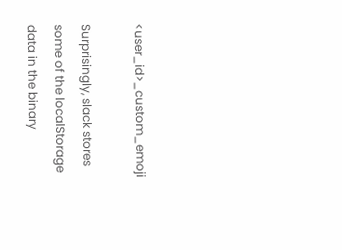<user_id>_custom_emoji

Surprisingly, slack stores some of the localStorage data in the binary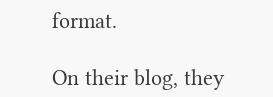format.

On their blog, they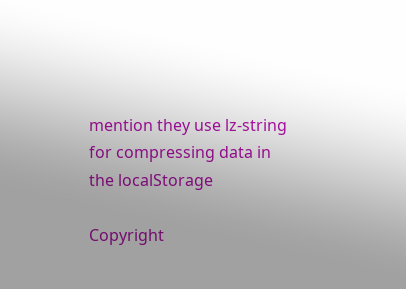mention they use lz-string for compressing data in the localStorage

Copyright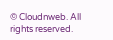© Cloudnweb. All rights reserved.